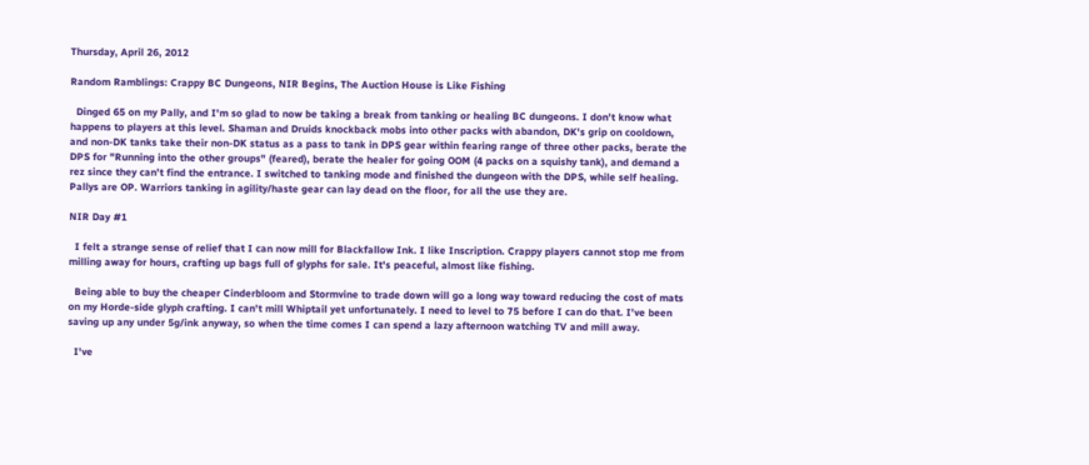Thursday, April 26, 2012

Random Ramblings: Crappy BC Dungeons, NIR Begins, The Auction House is Like Fishing

  Dinged 65 on my Pally, and I'm so glad to now be taking a break from tanking or healing BC dungeons. I don't know what happens to players at this level. Shaman and Druids knockback mobs into other packs with abandon, DK's grip on cooldown, and non-DK tanks take their non-DK status as a pass to tank in DPS gear within fearing range of three other packs, berate the DPS for "Running into the other groups" (feared), berate the healer for going OOM (4 packs on a squishy tank), and demand a rez since they can't find the entrance. I switched to tanking mode and finished the dungeon with the DPS, while self healing. Pallys are OP. Warriors tanking in agility/haste gear can lay dead on the floor, for all the use they are.

NIR Day #1

  I felt a strange sense of relief that I can now mill for Blackfallow Ink. I like Inscription. Crappy players cannot stop me from milling away for hours, crafting up bags full of glyphs for sale. It's peaceful, almost like fishing.

  Being able to buy the cheaper Cinderbloom and Stormvine to trade down will go a long way toward reducing the cost of mats on my Horde-side glyph crafting. I can't mill Whiptail yet unfortunately. I need to level to 75 before I can do that. I've been saving up any under 5g/ink anyway, so when the time comes I can spend a lazy afternoon watching TV and mill away.

  I've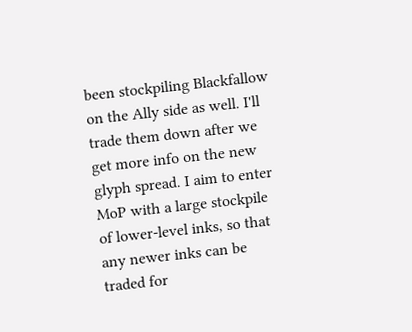been stockpiling Blackfallow on the Ally side as well. I'll trade them down after we get more info on the new glyph spread. I aim to enter MoP with a large stockpile of lower-level inks, so that any newer inks can be traded for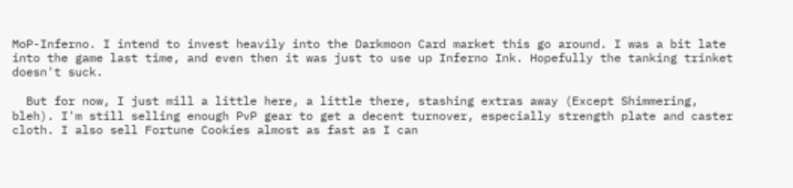MoP-Inferno. I intend to invest heavily into the Darkmoon Card market this go around. I was a bit late into the game last time, and even then it was just to use up Inferno Ink. Hopefully the tanking trinket doesn't suck.

  But for now, I just mill a little here, a little there, stashing extras away (Except Shimmering, bleh). I'm still selling enough PvP gear to get a decent turnover, especially strength plate and caster cloth. I also sell Fortune Cookies almost as fast as I can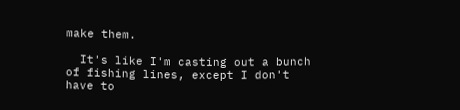make them.

  It's like I'm casting out a bunch of fishing lines, except I don't have to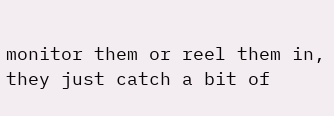monitor them or reel them in, they just catch a bit of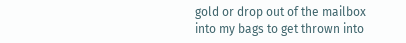gold or drop out of the mailbox into my bags to get thrown into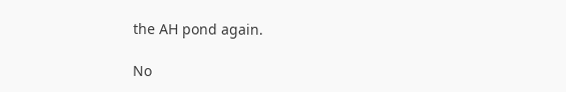the AH pond again.

No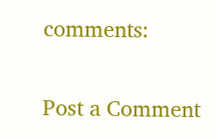comments:

Post a Comment